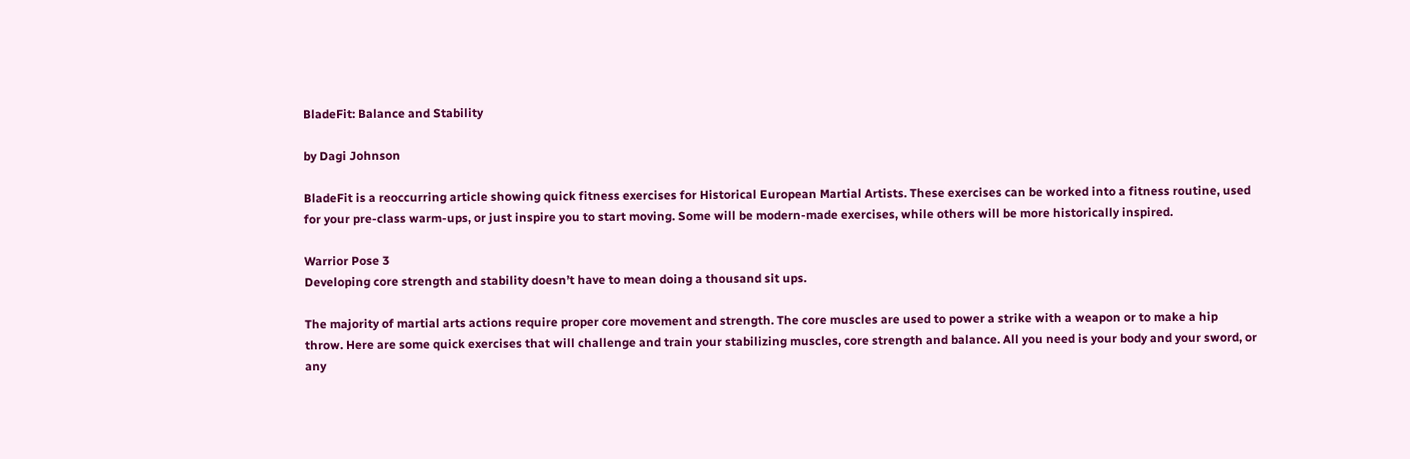BladeFit: Balance and Stability

by Dagi Johnson

BladeFit is a reoccurring article showing quick fitness exercises for Historical European Martial Artists. These exercises can be worked into a fitness routine, used for your pre-class warm-ups, or just inspire you to start moving. Some will be modern-made exercises, while others will be more historically inspired.

Warrior Pose 3
Developing core strength and stability doesn’t have to mean doing a thousand sit ups.

The majority of martial arts actions require proper core movement and strength. The core muscles are used to power a strike with a weapon or to make a hip throw. Here are some quick exercises that will challenge and train your stabilizing muscles, core strength and balance. All you need is your body and your sword, or any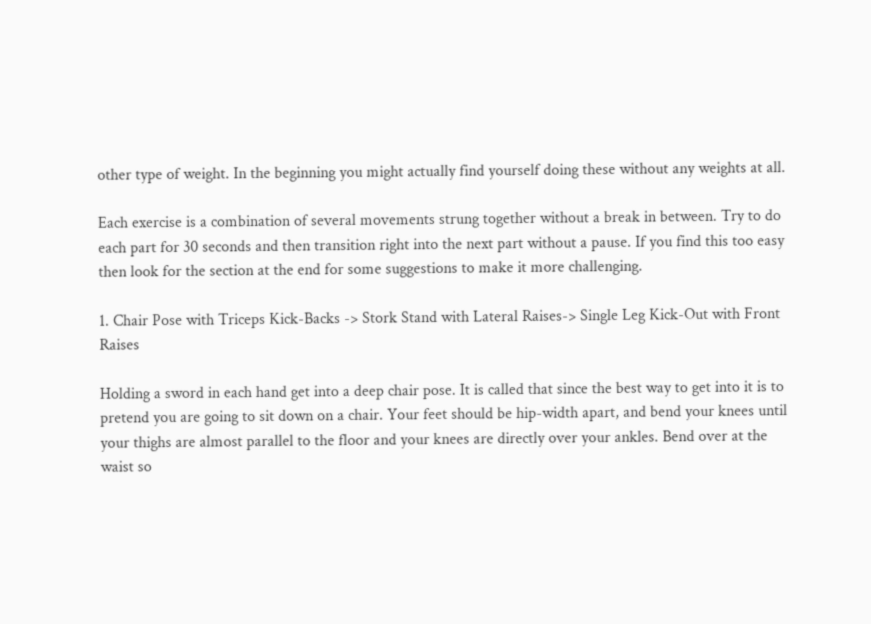other type of weight. In the beginning you might actually find yourself doing these without any weights at all.

Each exercise is a combination of several movements strung together without a break in between. Try to do each part for 30 seconds and then transition right into the next part without a pause. If you find this too easy then look for the section at the end for some suggestions to make it more challenging.

1. Chair Pose with Triceps Kick-Backs -> Stork Stand with Lateral Raises-> Single Leg Kick-Out with Front Raises

Holding a sword in each hand get into a deep chair pose. It is called that since the best way to get into it is to pretend you are going to sit down on a chair. Your feet should be hip-width apart, and bend your knees until your thighs are almost parallel to the floor and your knees are directly over your ankles. Bend over at the waist so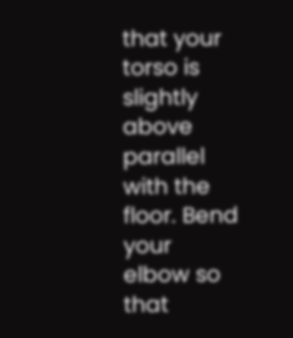that your torso is slightly above parallel with the floor. Bend your elbow so that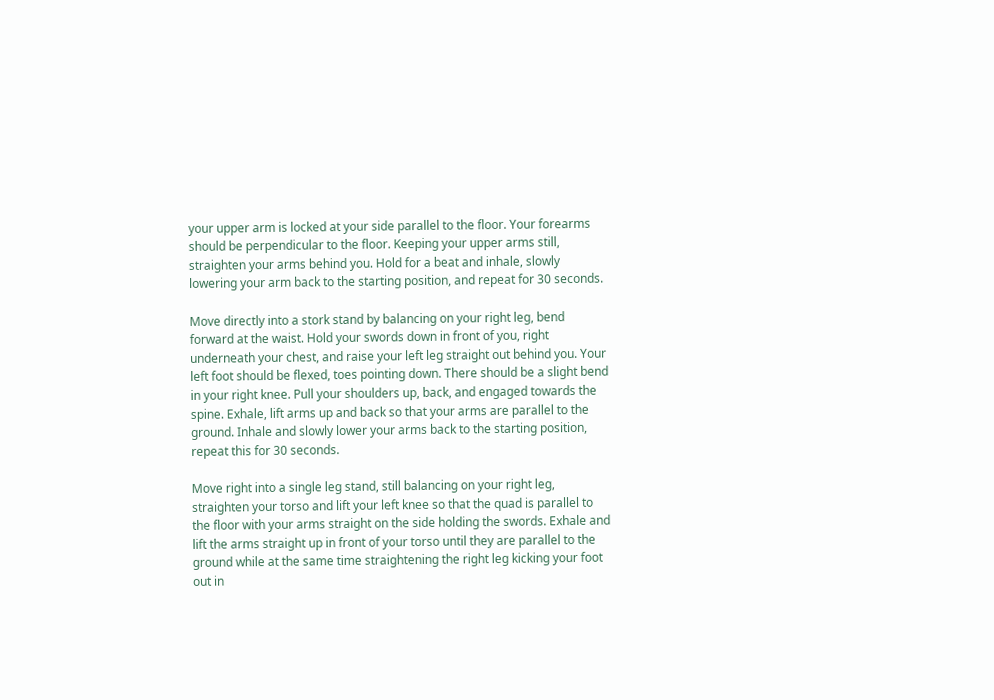your upper arm is locked at your side parallel to the floor. Your forearms should be perpendicular to the floor. Keeping your upper arms still, straighten your arms behind you. Hold for a beat and inhale, slowly lowering your arm back to the starting position, and repeat for 30 seconds.

Move directly into a stork stand by balancing on your right leg, bend forward at the waist. Hold your swords down in front of you, right underneath your chest, and raise your left leg straight out behind you. Your left foot should be flexed, toes pointing down. There should be a slight bend in your right knee. Pull your shoulders up, back, and engaged towards the spine. Exhale, lift arms up and back so that your arms are parallel to the ground. Inhale and slowly lower your arms back to the starting position, repeat this for 30 seconds.

Move right into a single leg stand, still balancing on your right leg, straighten your torso and lift your left knee so that the quad is parallel to the floor with your arms straight on the side holding the swords. Exhale and lift the arms straight up in front of your torso until they are parallel to the ground while at the same time straightening the right leg kicking your foot out in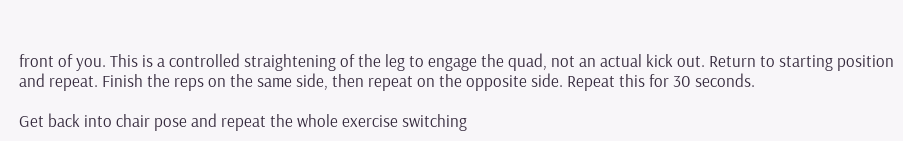front of you. This is a controlled straightening of the leg to engage the quad, not an actual kick out. Return to starting position and repeat. Finish the reps on the same side, then repeat on the opposite side. Repeat this for 30 seconds.

Get back into chair pose and repeat the whole exercise switching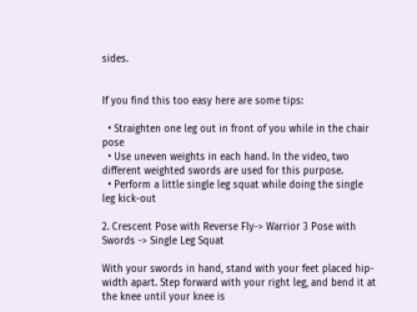sides.


If you find this too easy here are some tips:

  • Straighten one leg out in front of you while in the chair pose
  • Use uneven weights in each hand. In the video, two different weighted swords are used for this purpose.
  • Perform a little single leg squat while doing the single leg kick-out

2. Crescent Pose with Reverse Fly-> Warrior 3 Pose with Swords -> Single Leg Squat

With your swords in hand, stand with your feet placed hip-width apart. Step forward with your right leg, and bend it at the knee until your knee is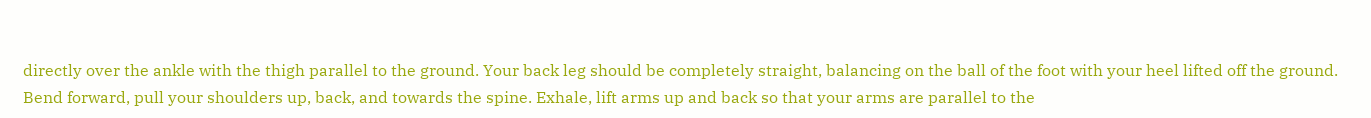directly over the ankle with the thigh parallel to the ground. Your back leg should be completely straight, balancing on the ball of the foot with your heel lifted off the ground. Bend forward, pull your shoulders up, back, and towards the spine. Exhale, lift arms up and back so that your arms are parallel to the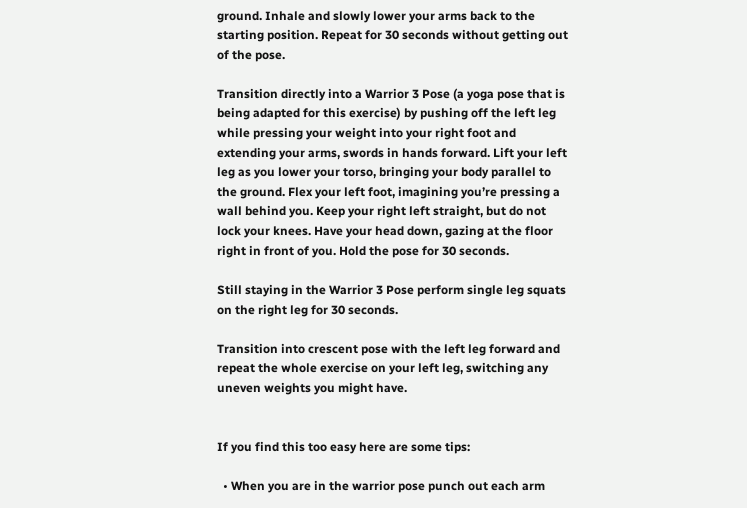ground. Inhale and slowly lower your arms back to the starting position. Repeat for 30 seconds without getting out of the pose.

Transition directly into a Warrior 3 Pose (a yoga pose that is being adapted for this exercise) by pushing off the left leg while pressing your weight into your right foot and extending your arms, swords in hands forward. Lift your left leg as you lower your torso, bringing your body parallel to the ground. Flex your left foot, imagining you’re pressing a wall behind you. Keep your right left straight, but do not lock your knees. Have your head down, gazing at the floor right in front of you. Hold the pose for 30 seconds.

Still staying in the Warrior 3 Pose perform single leg squats on the right leg for 30 seconds.

Transition into crescent pose with the left leg forward and repeat the whole exercise on your left leg, switching any uneven weights you might have.


If you find this too easy here are some tips:

  • When you are in the warrior pose punch out each arm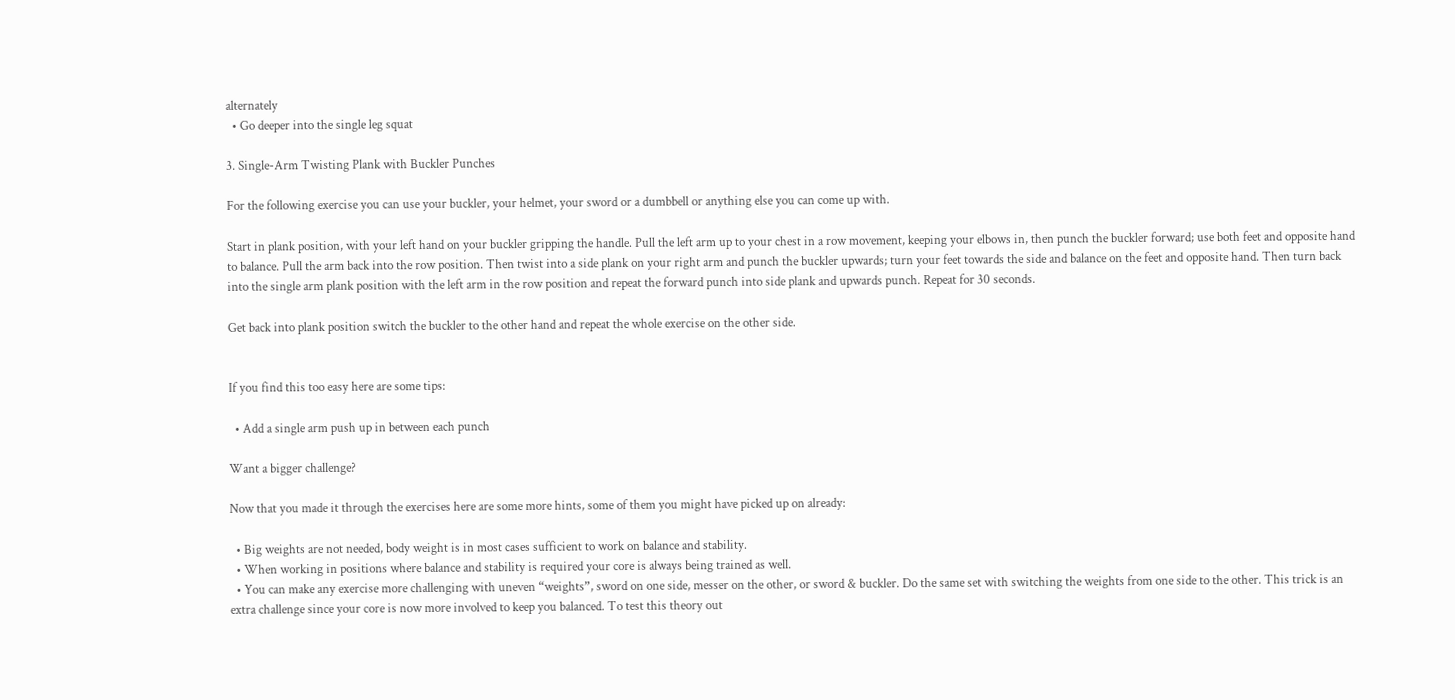alternately
  • Go deeper into the single leg squat

3. Single-Arm Twisting Plank with Buckler Punches

For the following exercise you can use your buckler, your helmet, your sword or a dumbbell or anything else you can come up with.

Start in plank position, with your left hand on your buckler gripping the handle. Pull the left arm up to your chest in a row movement, keeping your elbows in, then punch the buckler forward; use both feet and opposite hand to balance. Pull the arm back into the row position. Then twist into a side plank on your right arm and punch the buckler upwards; turn your feet towards the side and balance on the feet and opposite hand. Then turn back into the single arm plank position with the left arm in the row position and repeat the forward punch into side plank and upwards punch. Repeat for 30 seconds.

Get back into plank position switch the buckler to the other hand and repeat the whole exercise on the other side.


If you find this too easy here are some tips:

  • Add a single arm push up in between each punch

Want a bigger challenge?

Now that you made it through the exercises here are some more hints, some of them you might have picked up on already:

  • Big weights are not needed, body weight is in most cases sufficient to work on balance and stability.
  • When working in positions where balance and stability is required your core is always being trained as well.
  • You can make any exercise more challenging with uneven “weights”, sword on one side, messer on the other, or sword & buckler. Do the same set with switching the weights from one side to the other. This trick is an extra challenge since your core is now more involved to keep you balanced. To test this theory out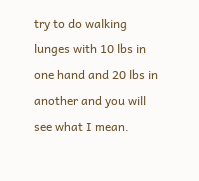try to do walking lunges with 10 lbs in one hand and 20 lbs in another and you will see what I mean.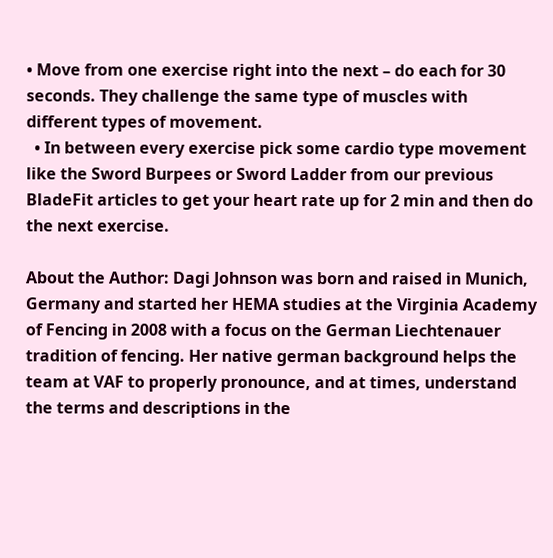• Move from one exercise right into the next – do each for 30 seconds. They challenge the same type of muscles with different types of movement.
  • In between every exercise pick some cardio type movement like the Sword Burpees or Sword Ladder from our previous BladeFit articles to get your heart rate up for 2 min and then do the next exercise.

About the Author: Dagi Johnson was born and raised in Munich, Germany and started her HEMA studies at the Virginia Academy of Fencing in 2008 with a focus on the German Liechtenauer tradition of fencing. Her native german background helps the team at VAF to properly pronounce, and at times, understand the terms and descriptions in the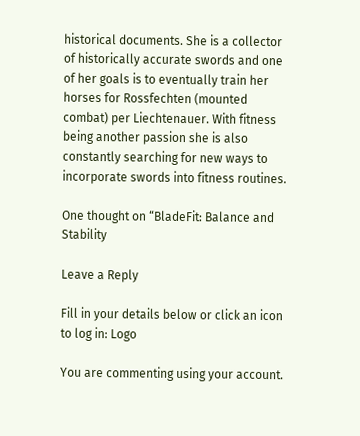historical documents. She is a collector of historically accurate swords and one of her goals is to eventually train her horses for Rossfechten (mounted combat) per Liechtenauer. With fitness being another passion she is also constantly searching for new ways to incorporate swords into fitness routines.

One thought on “BladeFit: Balance and Stability

Leave a Reply

Fill in your details below or click an icon to log in: Logo

You are commenting using your account.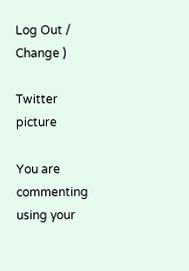Log Out /  Change )

Twitter picture

You are commenting using your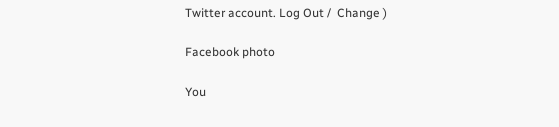Twitter account. Log Out /  Change )

Facebook photo

You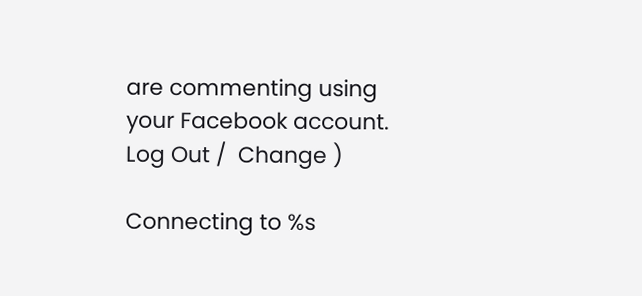are commenting using your Facebook account. Log Out /  Change )

Connecting to %s